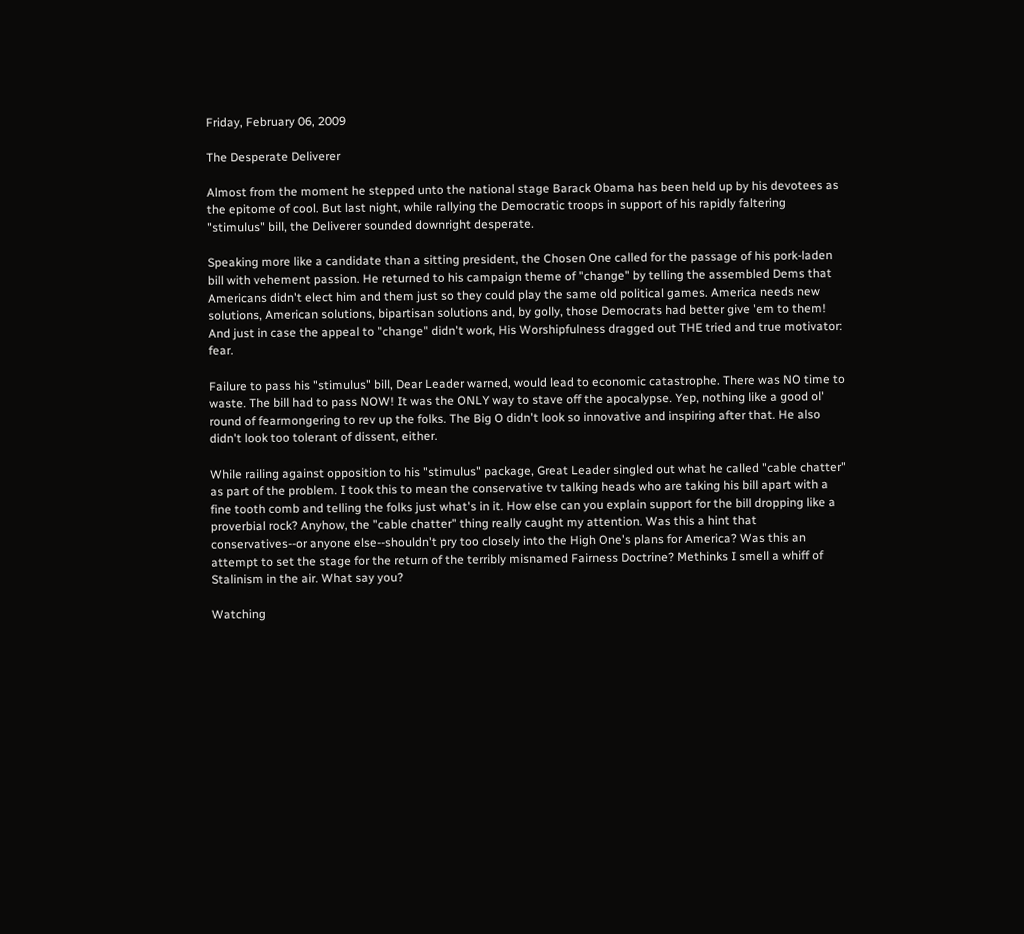Friday, February 06, 2009

The Desperate Deliverer

Almost from the moment he stepped unto the national stage Barack Obama has been held up by his devotees as the epitome of cool. But last night, while rallying the Democratic troops in support of his rapidly faltering "stimulus" bill, the Deliverer sounded downright desperate.

Speaking more like a candidate than a sitting president, the Chosen One called for the passage of his pork-laden bill with vehement passion. He returned to his campaign theme of "change" by telling the assembled Dems that Americans didn't elect him and them just so they could play the same old political games. America needs new solutions, American solutions, bipartisan solutions and, by golly, those Democrats had better give 'em to them! And just in case the appeal to "change" didn't work, His Worshipfulness dragged out THE tried and true motivator: fear.

Failure to pass his "stimulus" bill, Dear Leader warned, would lead to economic catastrophe. There was NO time to waste. The bill had to pass NOW! It was the ONLY way to stave off the apocalypse. Yep, nothing like a good ol' round of fearmongering to rev up the folks. The Big O didn't look so innovative and inspiring after that. He also didn't look too tolerant of dissent, either.

While railing against opposition to his "stimulus" package, Great Leader singled out what he called "cable chatter" as part of the problem. I took this to mean the conservative tv talking heads who are taking his bill apart with a fine tooth comb and telling the folks just what's in it. How else can you explain support for the bill dropping like a proverbial rock? Anyhow, the "cable chatter" thing really caught my attention. Was this a hint that conservatives--or anyone else--shouldn't pry too closely into the High One's plans for America? Was this an attempt to set the stage for the return of the terribly misnamed Fairness Doctrine? Methinks I smell a whiff of Stalinism in the air. What say you?

Watching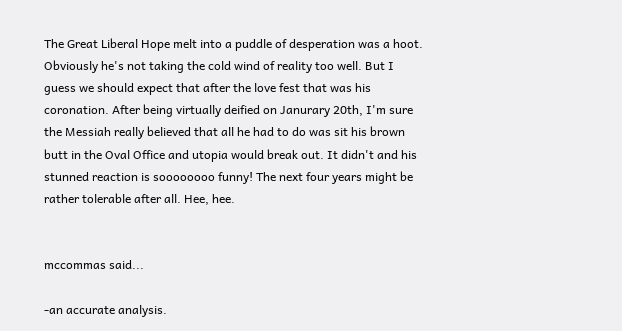The Great Liberal Hope melt into a puddle of desperation was a hoot. Obviously he's not taking the cold wind of reality too well. But I guess we should expect that after the love fest that was his coronation. After being virtually deified on Janurary 20th, I'm sure the Messiah really believed that all he had to do was sit his brown butt in the Oval Office and utopia would break out. It didn't and his stunned reaction is soooooooo funny! The next four years might be rather tolerable after all. Hee, hee.


mccommas said...

-an accurate analysis.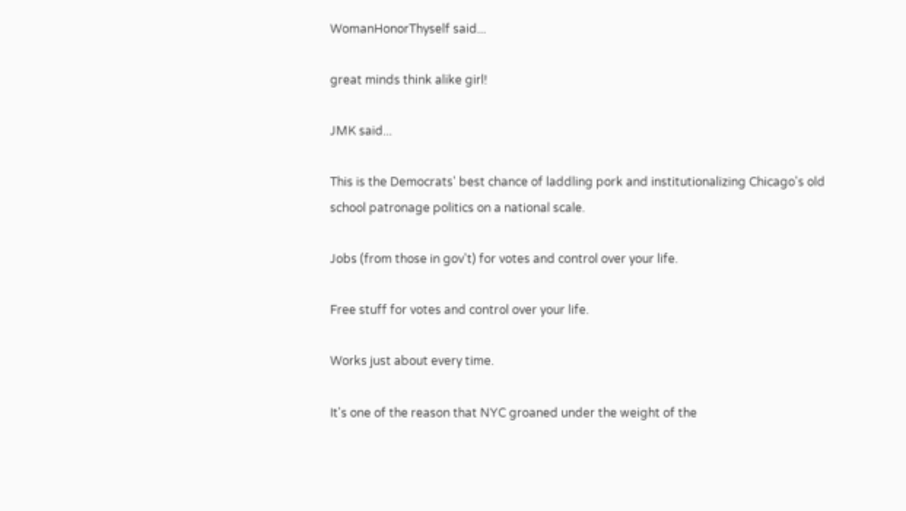WomanHonorThyself said...

great minds think alike girl!

JMK said...

This is the Democrats' best chance of laddling pork and institutionalizing Chicago's old school patronage politics on a national scale.

Jobs (from those in gov't) for votes and control over your life.

Free stuff for votes and control over your life.

Works just about every time.

It's one of the reason that NYC groaned under the weight of the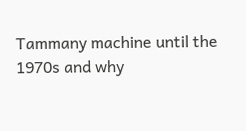Tammany machine until the 1970s and why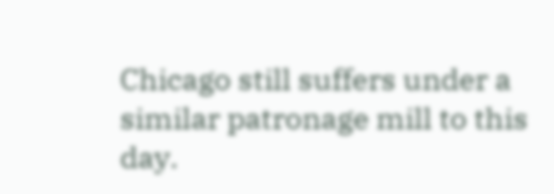Chicago still suffers under a similar patronage mill to this day.